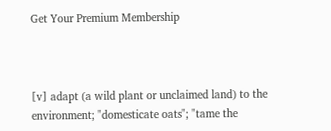Get Your Premium Membership



[v] adapt (a wild plant or unclaimed land) to the environment; "domesticate oats"; "tame the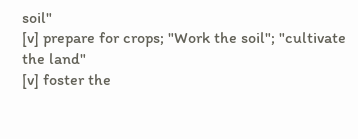soil"
[v] prepare for crops; "Work the soil"; "cultivate the land"
[v] foster the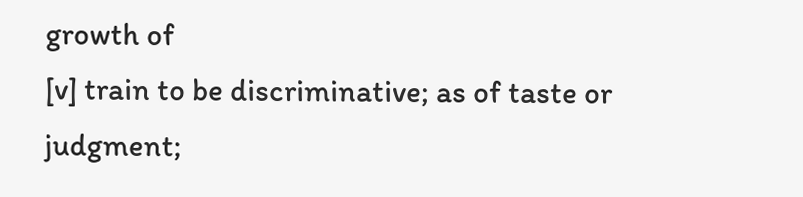growth of
[v] train to be discriminative; as of taste or judgment;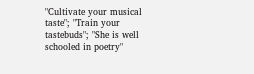"Cultivate your musical taste"; "Train your tastebuds"; "She is well schooled in poetry"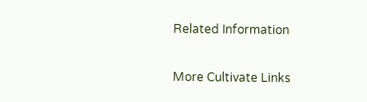Related Information

More Cultivate Links